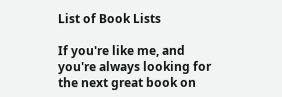List of Book Lists

If you're like me, and you're always looking for the next great book on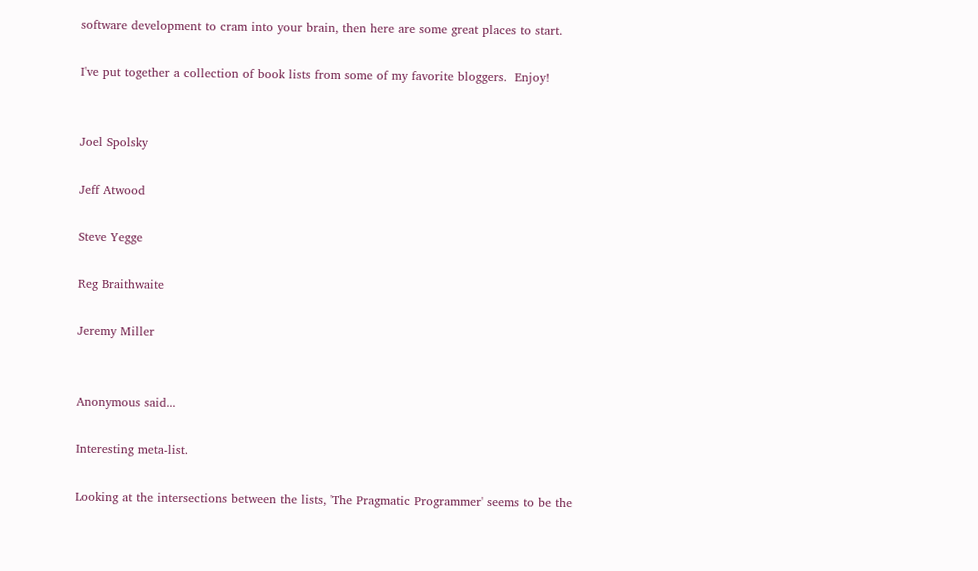software development to cram into your brain, then here are some great places to start.

I've put together a collection of book lists from some of my favorite bloggers.  Enjoy!


Joel Spolsky

Jeff Atwood

Steve Yegge

Reg Braithwaite

Jeremy Miller


Anonymous said...

Interesting meta-list.

Looking at the intersections between the lists, 'The Pragmatic Programmer' seems to be the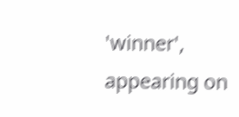'winner', appearing on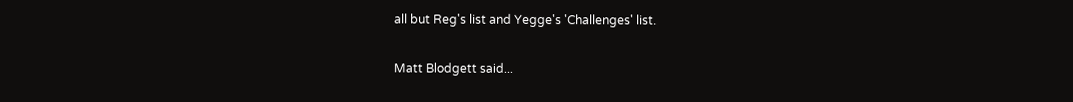all but Reg's list and Yegge's 'Challenges' list.

Matt Blodgett said...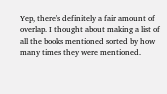Yep, there's definitely a fair amount of overlap. I thought about making a list of all the books mentioned sorted by how many times they were mentioned.